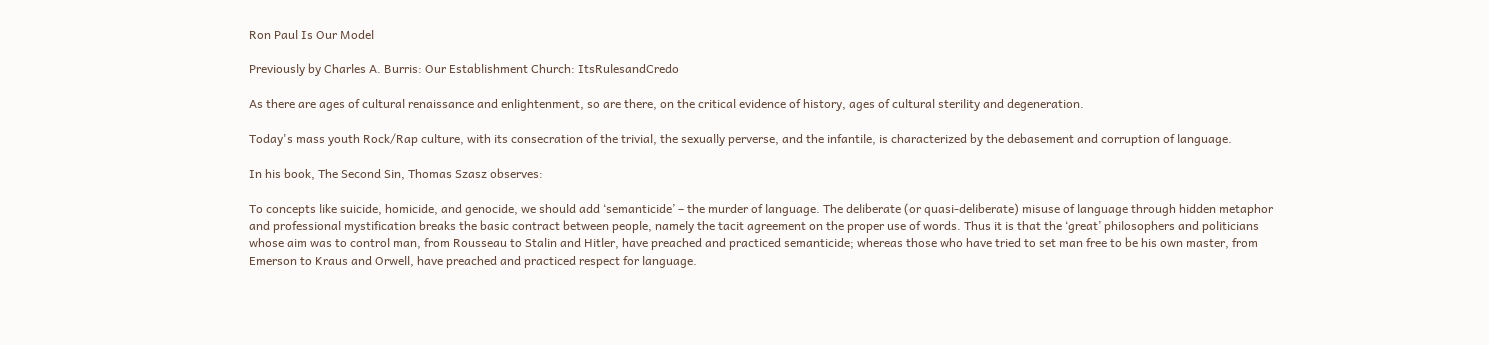Ron Paul Is Our Model

Previously by Charles A. Burris: Our Establishment Church: ItsRulesandCredo

As there are ages of cultural renaissance and enlightenment, so are there, on the critical evidence of history, ages of cultural sterility and degeneration.

Today's mass youth Rock/Rap culture, with its consecration of the trivial, the sexually perverse, and the infantile, is characterized by the debasement and corruption of language.

In his book, The Second Sin, Thomas Szasz observes:

To concepts like suicide, homicide, and genocide, we should add ‘semanticide’ – the murder of language. The deliberate (or quasi-deliberate) misuse of language through hidden metaphor and professional mystification breaks the basic contract between people, namely the tacit agreement on the proper use of words. Thus it is that the ‘great’ philosophers and politicians whose aim was to control man, from Rousseau to Stalin and Hitler, have preached and practiced semanticide; whereas those who have tried to set man free to be his own master, from Emerson to Kraus and Orwell, have preached and practiced respect for language.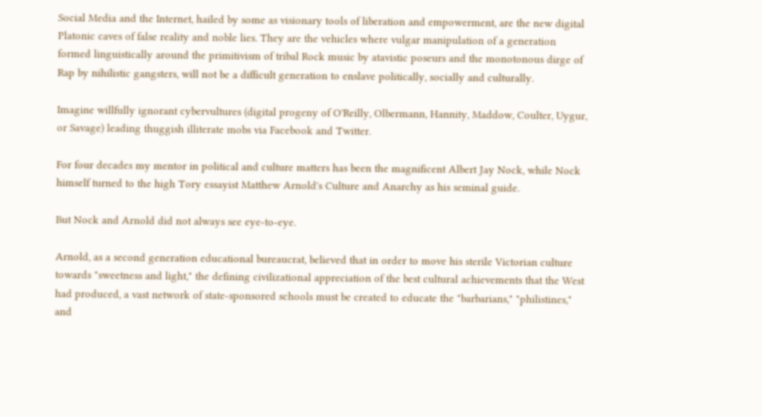Social Media and the Internet, hailed by some as visionary tools of liberation and empowerment, are the new digital Platonic caves of false reality and noble lies. They are the vehicles where vulgar manipulation of a generation formed linguistically around the primitivism of tribal Rock music by atavistic poseurs and the monotonous dirge of Rap by nihilistic gangsters, will not be a difficult generation to enslave politically, socially and culturally.

Imagine willfully ignorant cybervultures (digital progeny of O'Reilly, Olbermann, Hannity, Maddow, Coulter, Uygur, or Savage) leading thuggish illiterate mobs via Facebook and Twitter.

For four decades my mentor in political and culture matters has been the magnificent Albert Jay Nock, while Nock himself turned to the high Tory essayist Matthew Arnold's Culture and Anarchy as his seminal guide.

But Nock and Arnold did not always see eye-to-eye.

Arnold, as a second generation educational bureaucrat, believed that in order to move his sterile Victorian culture towards "sweetness and light," the defining civilizational appreciation of the best cultural achievements that the West had produced, a vast network of state-sponsored schools must be created to educate the "barbarians," "philistines," and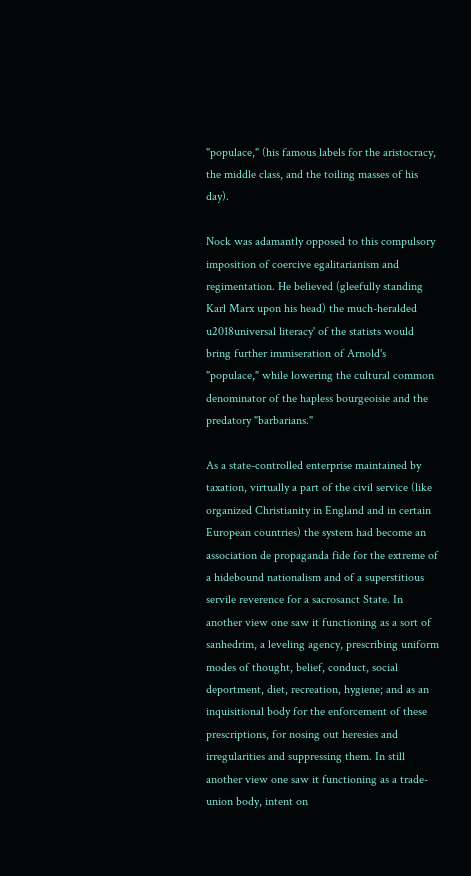"populace," (his famous labels for the aristocracy, the middle class, and the toiling masses of his day).

Nock was adamantly opposed to this compulsory imposition of coercive egalitarianism and regimentation. He believed (gleefully standing Karl Marx upon his head) the much-heralded u2018universal literacy' of the statists would bring further immiseration of Arnold's "populace," while lowering the cultural common denominator of the hapless bourgeoisie and the predatory "barbarians."

As a state-controlled enterprise maintained by taxation, virtually a part of the civil service (like organized Christianity in England and in certain European countries) the system had become an association de propaganda fide for the extreme of a hidebound nationalism and of a superstitious servile reverence for a sacrosanct State. In another view one saw it functioning as a sort of sanhedrim, a leveling agency, prescribing uniform modes of thought, belief, conduct, social deportment, diet, recreation, hygiene; and as an inquisitional body for the enforcement of these prescriptions, for nosing out heresies and irregularities and suppressing them. In still another view one saw it functioning as a trade-union body, intent on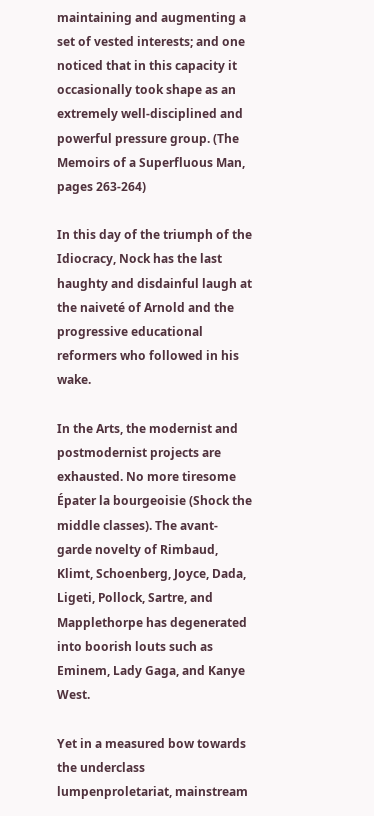maintaining and augmenting a set of vested interests; and one noticed that in this capacity it occasionally took shape as an extremely well-disciplined and powerful pressure group. (The Memoirs of a Superfluous Man, pages 263-264)

In this day of the triumph of the Idiocracy, Nock has the last haughty and disdainful laugh at the naiveté of Arnold and the progressive educational reformers who followed in his wake.

In the Arts, the modernist and postmodernist projects are exhausted. No more tiresome Épater la bourgeoisie (Shock the middle classes). The avant-garde novelty of Rimbaud, Klimt, Schoenberg, Joyce, Dada, Ligeti, Pollock, Sartre, and Mapplethorpe has degenerated into boorish louts such as Eminem, Lady Gaga, and Kanye West.

Yet in a measured bow towards the underclass lumpenproletariat, mainstream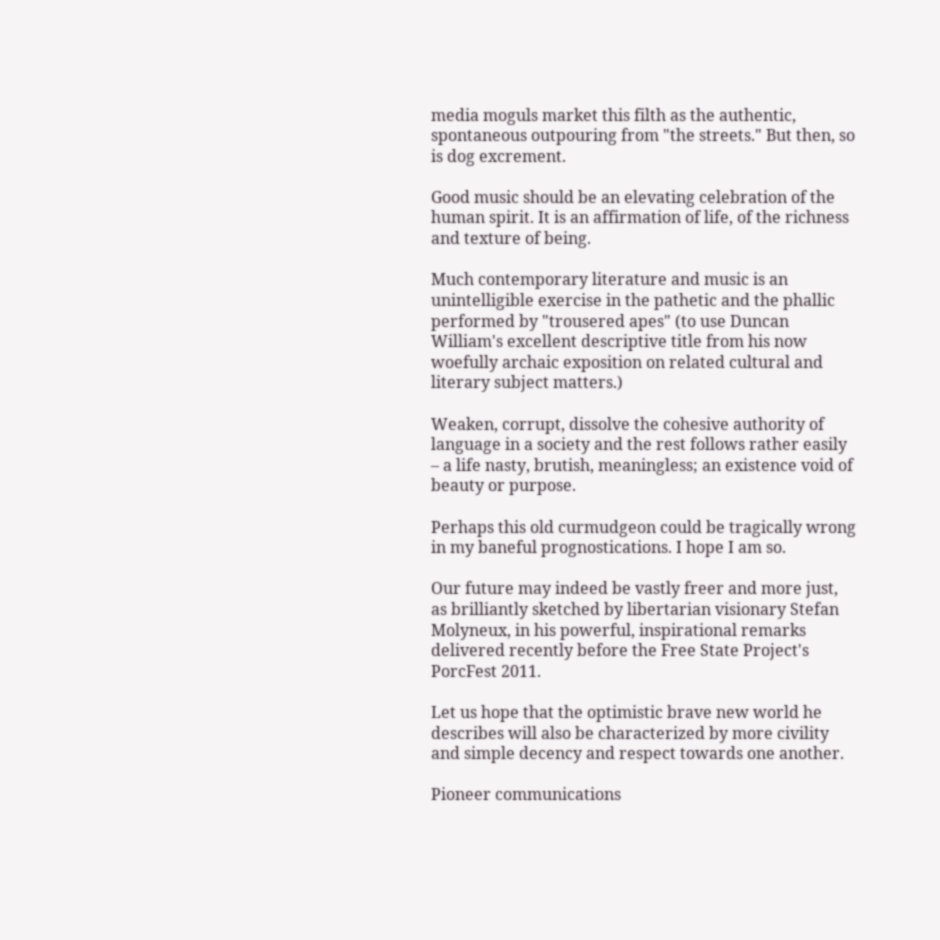media moguls market this filth as the authentic, spontaneous outpouring from "the streets." But then, so is dog excrement.

Good music should be an elevating celebration of the human spirit. It is an affirmation of life, of the richness and texture of being.

Much contemporary literature and music is an unintelligible exercise in the pathetic and the phallic performed by "trousered apes" (to use Duncan William's excellent descriptive title from his now woefully archaic exposition on related cultural and literary subject matters.)

Weaken, corrupt, dissolve the cohesive authority of language in a society and the rest follows rather easily – a life nasty, brutish, meaningless; an existence void of beauty or purpose.

Perhaps this old curmudgeon could be tragically wrong in my baneful prognostications. I hope I am so.

Our future may indeed be vastly freer and more just, as brilliantly sketched by libertarian visionary Stefan Molyneux, in his powerful, inspirational remarks delivered recently before the Free State Project's PorcFest 2011.

Let us hope that the optimistic brave new world he describes will also be characterized by more civility and simple decency and respect towards one another.

Pioneer communications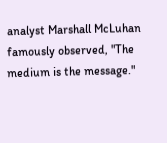analyst Marshall McLuhan famously observed, "The medium is the message."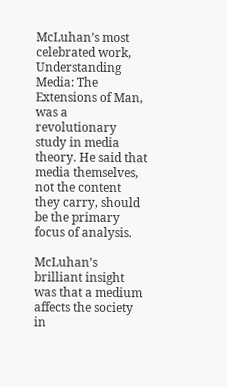McLuhan’s most celebrated work, Understanding Media: The Extensions of Man, was a revolutionary study in media theory. He said that media themselves, not the content they carry, should be the primary focus of analysis.

McLuhan’s brilliant insight was that a medium affects the society in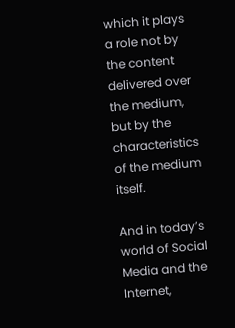which it plays a role not by the content delivered over the medium, but by the characteristics of the medium itself.

And in today’s world of Social Media and the Internet,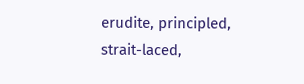erudite, principled, strait-laced,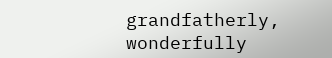grandfatherly, wonderfully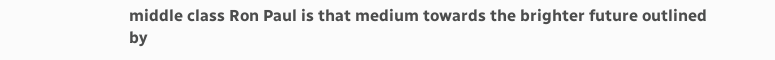middle class Ron Paul is that medium towards the brighter future outlined by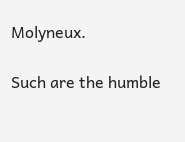Molyneux.

Such are the humble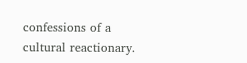confessions of a cultural reactionary.